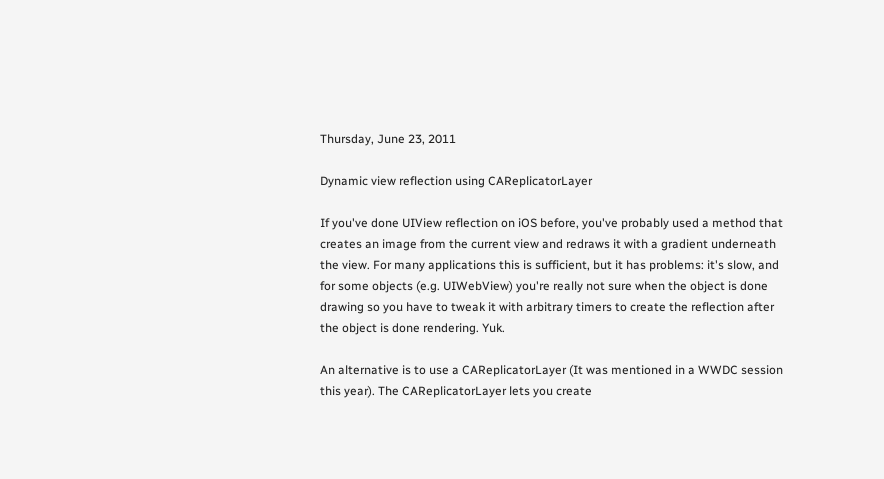Thursday, June 23, 2011

Dynamic view reflection using CAReplicatorLayer

If you've done UIView reflection on iOS before, you've probably used a method that creates an image from the current view and redraws it with a gradient underneath the view. For many applications this is sufficient, but it has problems: it's slow, and for some objects (e.g. UIWebView) you're really not sure when the object is done drawing so you have to tweak it with arbitrary timers to create the reflection after the object is done rendering. Yuk.

An alternative is to use a CAReplicatorLayer (It was mentioned in a WWDC session this year). The CAReplicatorLayer lets you create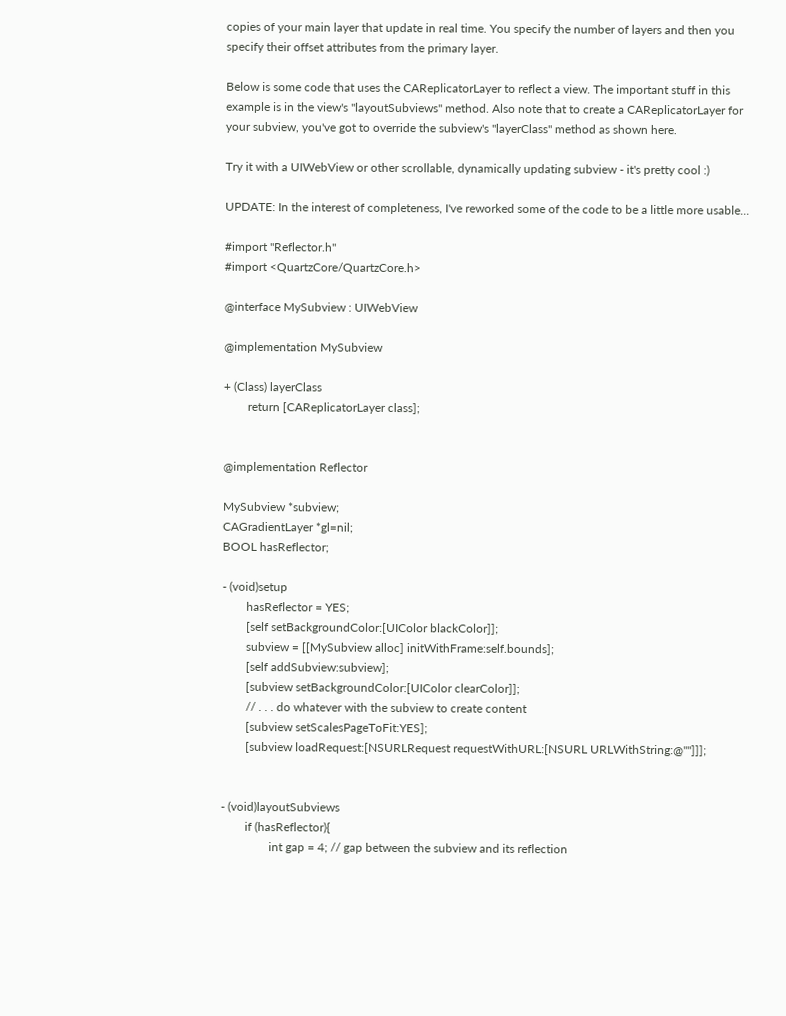copies of your main layer that update in real time. You specify the number of layers and then you specify their offset attributes from the primary layer.

Below is some code that uses the CAReplicatorLayer to reflect a view. The important stuff in this example is in the view's "layoutSubviews" method. Also note that to create a CAReplicatorLayer for your subview, you've got to override the subview's "layerClass" method as shown here.

Try it with a UIWebView or other scrollable, dynamically updating subview - it's pretty cool :)

UPDATE: In the interest of completeness, I've reworked some of the code to be a little more usable...

#import "Reflector.h"
#import <QuartzCore/QuartzCore.h>

@interface MySubview : UIWebView

@implementation MySubview

+ (Class) layerClass
        return [CAReplicatorLayer class];


@implementation Reflector

MySubview *subview;
CAGradientLayer *gl=nil;
BOOL hasReflector;

- (void)setup
        hasReflector = YES;
        [self setBackgroundColor:[UIColor blackColor]];
        subview = [[MySubview alloc] initWithFrame:self.bounds];
        [self addSubview:subview];
        [subview setBackgroundColor:[UIColor clearColor]];
        // . . . do whatever with the subview to create content
        [subview setScalesPageToFit:YES];
        [subview loadRequest:[NSURLRequest requestWithURL:[NSURL URLWithString:@""]]];


- (void)layoutSubviews
        if (hasReflector){
                int gap = 4; // gap between the subview and its reflection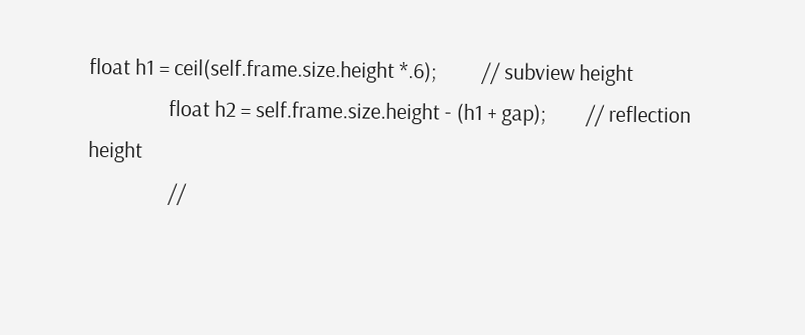float h1 = ceil(self.frame.size.height *.6);         // subview height
                float h2 = self.frame.size.height - (h1 + gap);        // reflection height
                //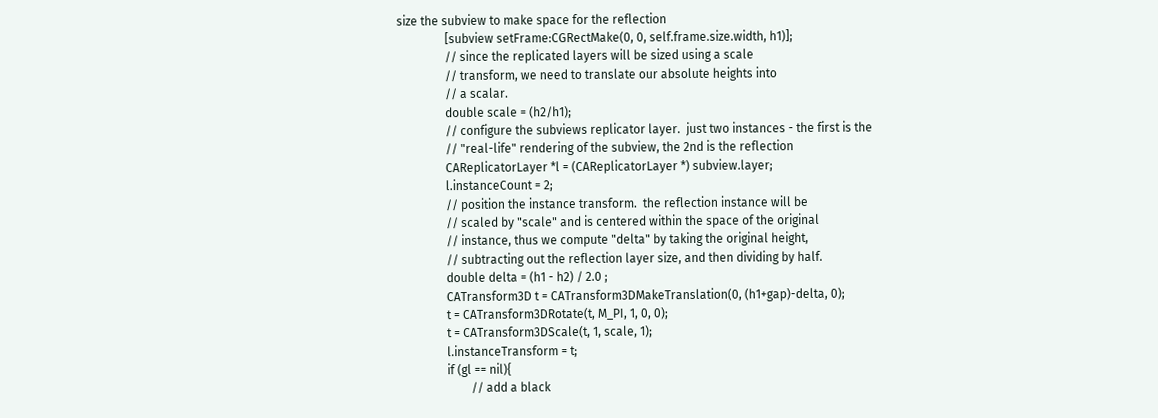size the subview to make space for the reflection
                [subview setFrame:CGRectMake(0, 0, self.frame.size.width, h1)];
                // since the replicated layers will be sized using a scale
                // transform, we need to translate our absolute heights into
                // a scalar.
                double scale = (h2/h1);
                // configure the subviews replicator layer.  just two instances - the first is the
                // "real-life" rendering of the subview, the 2nd is the reflection
                CAReplicatorLayer *l = (CAReplicatorLayer *) subview.layer;
                l.instanceCount = 2;
                // position the instance transform.  the reflection instance will be
                // scaled by "scale" and is centered within the space of the original
                // instance, thus we compute "delta" by taking the original height,
                // subtracting out the reflection layer size, and then dividing by half.
                double delta = (h1 - h2) / 2.0 ;
                CATransform3D t = CATransform3DMakeTranslation(0, (h1+gap)-delta, 0);
                t = CATransform3DRotate(t, M_PI, 1, 0, 0);
                t = CATransform3DScale(t, 1, scale, 1);
                l.instanceTransform = t;
                if (gl == nil){
                        // add a black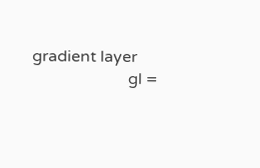gradient layer
                        gl =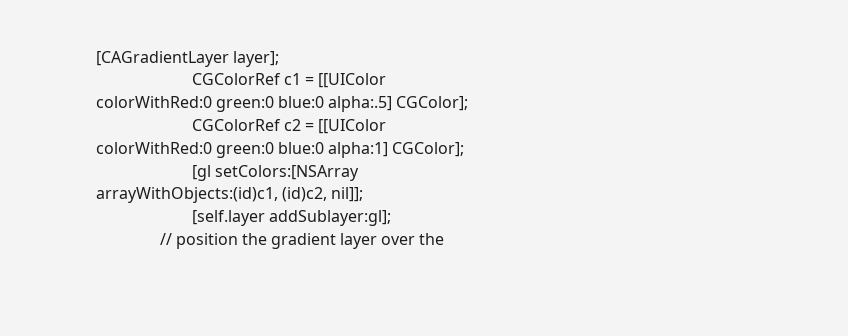[CAGradientLayer layer];
                        CGColorRef c1 = [[UIColor colorWithRed:0 green:0 blue:0 alpha:.5] CGColor];
                        CGColorRef c2 = [[UIColor colorWithRed:0 green:0 blue:0 alpha:1] CGColor];
                        [gl setColors:[NSArray arrayWithObjects:(id)c1, (id)c2, nil]];
                        [self.layer addSublayer:gl];
                // position the gradient layer over the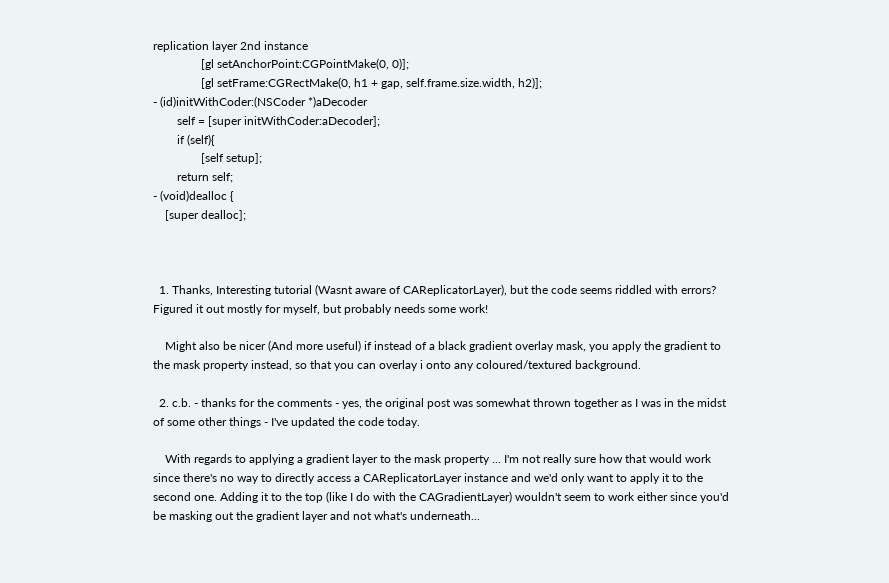replication layer 2nd instance
                [gl setAnchorPoint:CGPointMake(0, 0)];
                [gl setFrame:CGRectMake(0, h1 + gap, self.frame.size.width, h2)];
- (id)initWithCoder:(NSCoder *)aDecoder
        self = [super initWithCoder:aDecoder];
        if (self){
                [self setup];
        return self;
- (void)dealloc {
    [super dealloc];



  1. Thanks, Interesting tutorial (Wasnt aware of CAReplicatorLayer), but the code seems riddled with errors? Figured it out mostly for myself, but probably needs some work!

    Might also be nicer (And more useful) if instead of a black gradient overlay mask, you apply the gradient to the mask property instead, so that you can overlay i onto any coloured/textured background.

  2. c.b. - thanks for the comments - yes, the original post was somewhat thrown together as I was in the midst of some other things - I've updated the code today.

    With regards to applying a gradient layer to the mask property ... I'm not really sure how that would work since there's no way to directly access a CAReplicatorLayer instance and we'd only want to apply it to the second one. Adding it to the top (like I do with the CAGradientLayer) wouldn't seem to work either since you'd be masking out the gradient layer and not what's underneath...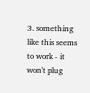3. something like this seems to work - it won't plug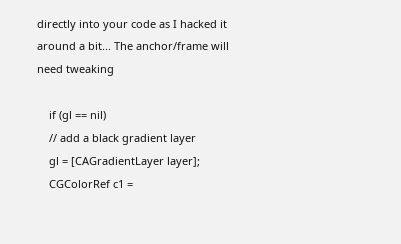directly into your code as I hacked it around a bit... The anchor/frame will need tweaking

    if (gl == nil)
    // add a black gradient layer
    gl = [CAGradientLayer layer];
    CGColorRef c1 =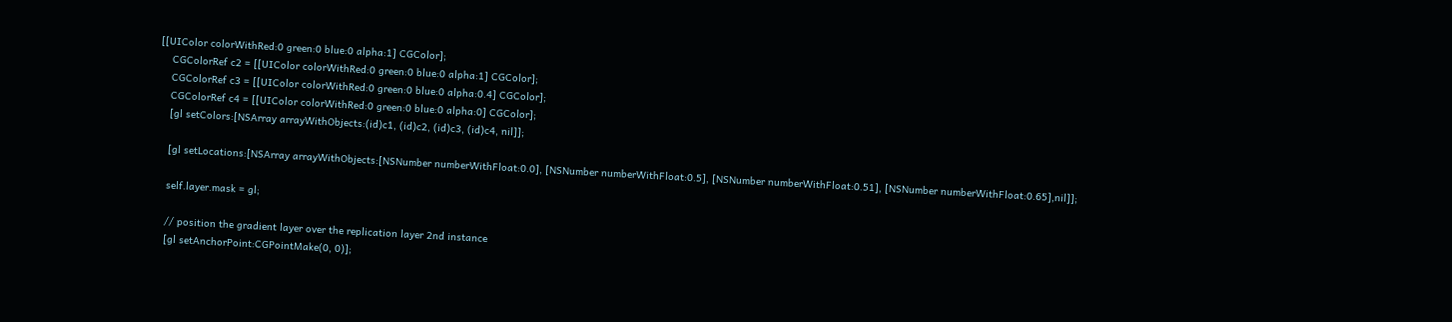[[UIColor colorWithRed:0 green:0 blue:0 alpha:1] CGColor];
    CGColorRef c2 = [[UIColor colorWithRed:0 green:0 blue:0 alpha:1] CGColor];
    CGColorRef c3 = [[UIColor colorWithRed:0 green:0 blue:0 alpha:0.4] CGColor];
    CGColorRef c4 = [[UIColor colorWithRed:0 green:0 blue:0 alpha:0] CGColor];
    [gl setColors:[NSArray arrayWithObjects:(id)c1, (id)c2, (id)c3, (id)c4, nil]];

    [gl setLocations:[NSArray arrayWithObjects:[NSNumber numberWithFloat:0.0], [NSNumber numberWithFloat:0.5], [NSNumber numberWithFloat:0.51], [NSNumber numberWithFloat:0.65],nil]];

    self.layer.mask = gl;

    // position the gradient layer over the replication layer 2nd instance
    [gl setAnchorPoint:CGPointMake(0, 0)];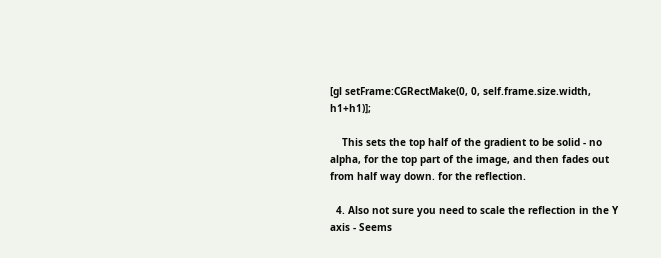[gl setFrame:CGRectMake(0, 0, self.frame.size.width, h1+h1)];

    This sets the top half of the gradient to be solid - no alpha, for the top part of the image, and then fades out from half way down. for the reflection.

  4. Also not sure you need to scale the reflection in the Y axis - Seems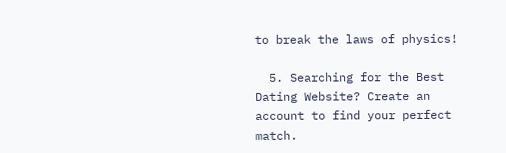to break the laws of physics!

  5. Searching for the Best Dating Website? Create an account to find your perfect match.